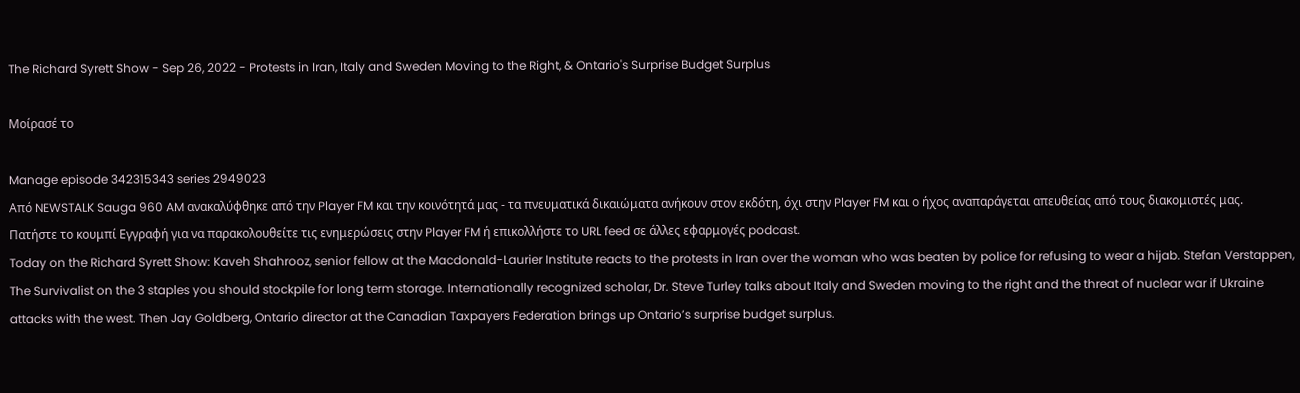The Richard Syrett Show - Sep 26, 2022 - Protests in Iran, Italy and Sweden Moving to the Right, & Ontario's Surprise Budget Surplus

Μοίρασέ το

Manage episode 342315343 series 2949023
Από NEWSTALK Sauga 960 AM ανακαλύφθηκε από την Player FM και την κοινότητά μας - τα πνευματικά δικαιώματα ανήκουν στον εκδότη, όχι στην Player FM και ο ήχος αναπαράγεται απευθείας από τους διακομιστές μας. Πατήστε το κουμπί Εγγραφή για να παρακολουθείτε τις ενημερώσεις στην Player FM ή επικολλήστε το URL feed σε άλλες εφαρμογές podcast.
Today on the Richard Syrett Show: Kaveh Shahrooz, senior fellow at the Macdonald-Laurier Institute reacts to the protests in Iran over the woman who was beaten by police for refusing to wear a hijab. Stefan Verstappen, The Survivalist on the 3 staples you should stockpile for long term storage. Internationally recognized scholar, Dr. Steve Turley talks about Italy and Sweden moving to the right and the threat of nuclear war if Ukraine attacks with the west. Then Jay Goldberg, Ontario director at the Canadian Taxpayers Federation brings up Ontario’s surprise budget surplus.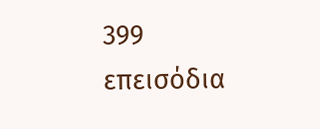399 επεισόδια